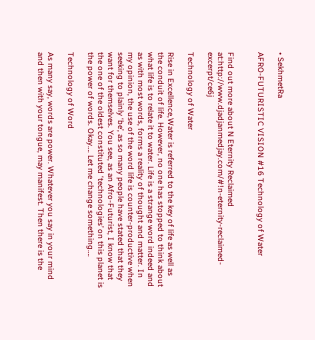• SekhmetRa

AFRO-FUTURISTIC VISION #16 Technology of Water


Find out more about N Eternity Reclaimed at:http://www.djadjanmedjay.com/#!n-eternity-reclaimed-excerpt/ce6j

Technology of Water

Rise in Excellence,Water is referred to the key of life as well as the conduit of life. However, no one has stopped to think about what life is to relate it to water. Life is a strange word indeed and as with most words, forms a reality of thought and matter. In my opinion, the use of the word life is counter-productive when seeking to plainly ‘be’, as so many people have stated that they want for themselves. You see, as an Afro-Futurist, I know that the one of the oldest constituted ‘technologies’ on this planet is the power of words. Okay…. Let me change something….

Technology of Word

As many say, words are power. Whatever you say in your mind and then with your tongue, may manifest. Then there is the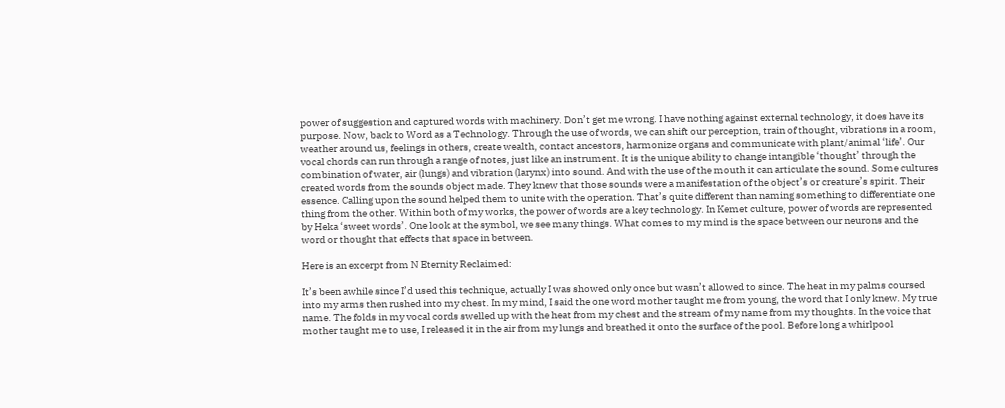power of suggestion and captured words with machinery. Don’t get me wrong. I have nothing against external technology, it does have its purpose. Now, back to Word as a Technology. Through the use of words, we can shift our perception, train of thought, vibrations in a room, weather around us, feelings in others, create wealth, contact ancestors, harmonize organs and communicate with plant/animal ‘life’. Our vocal chords can run through a range of notes, just like an instrument. It is the unique ability to change intangible ‘thought’ through the combination of water, air (lungs) and vibration (larynx) into sound. And with the use of the mouth it can articulate the sound. Some cultures created words from the sounds object made. They knew that those sounds were a manifestation of the object’s or creature’s spirit. Their essence. Calling upon the sound helped them to unite with the operation. That’s quite different than naming something to differentiate one thing from the other. Within both of my works, the power of words are a key technology. In Kemet culture, power of words are represented by Heka ‘sweet words’. One look at the symbol, we see many things. What comes to my mind is the space between our neurons and the word or thought that effects that space in between.

Here is an excerpt from N Eternity Reclaimed:

It’s been awhile since I’d used this technique, actually I was showed only once but wasn’t allowed to since. The heat in my palms coursed into my arms then rushed into my chest. In my mind, I said the one word mother taught me from young, the word that I only knew. My true name. The folds in my vocal cords swelled up with the heat from my chest and the stream of my name from my thoughts. In the voice that mother taught me to use, I released it in the air from my lungs and breathed it onto the surface of the pool. Before long a whirlpool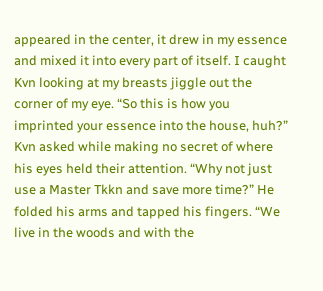appeared in the center, it drew in my essence and mixed it into every part of itself. I caught Kvn looking at my breasts jiggle out the corner of my eye. “So this is how you imprinted your essence into the house, huh?” Kvn asked while making no secret of where his eyes held their attention. “Why not just use a Master Tkkn and save more time?” He folded his arms and tapped his fingers. “We live in the woods and with the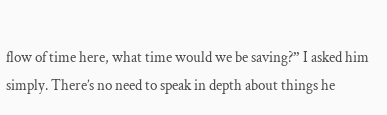flow of time here, what time would we be saving?” I asked him simply. There’s no need to speak in depth about things he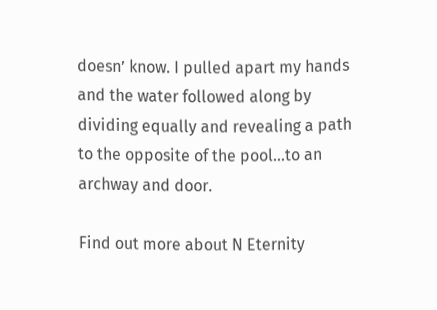doesn’ know. I pulled apart my hands and the water followed along by dividing equally and revealing a path to the opposite of the pool…to an archway and door.

Find out more about N Eternity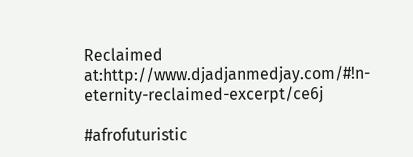Reclaimed at:http://www.djadjanmedjay.com/#!n-eternity-reclaimed-excerpt/ce6j

#afrofuturistic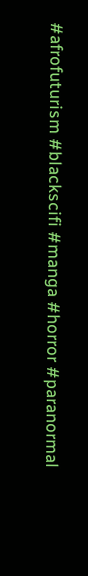#afrofuturism #blackscifi #manga #horror #paranormal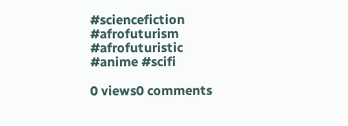#sciencefiction #afrofuturism #afrofuturistic #anime #scifi

0 views0 comments